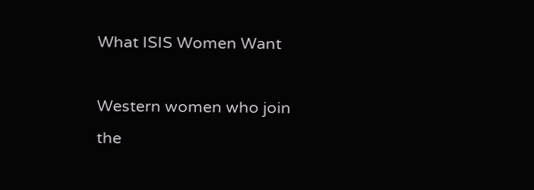What ISIS Women Want

Western women who join the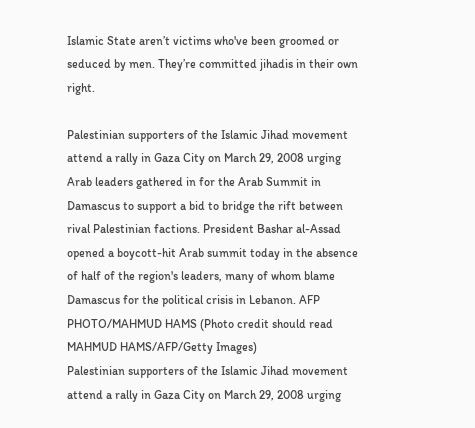Islamic State aren’t victims who've been groomed or seduced by men. They’re committed jihadis in their own right.

Palestinian supporters of the Islamic Jihad movement attend a rally in Gaza City on March 29, 2008 urging Arab leaders gathered in for the Arab Summit in Damascus to support a bid to bridge the rift between rival Palestinian factions. President Bashar al-Assad opened a boycott-hit Arab summit today in the absence of half of the region's leaders, many of whom blame Damascus for the political crisis in Lebanon. AFP PHOTO/MAHMUD HAMS (Photo credit should read MAHMUD HAMS/AFP/Getty Images)
Palestinian supporters of the Islamic Jihad movement attend a rally in Gaza City on March 29, 2008 urging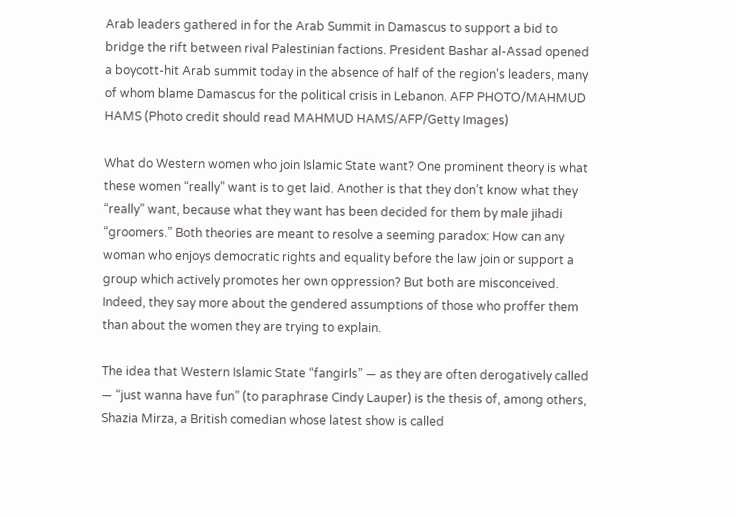Arab leaders gathered in for the Arab Summit in Damascus to support a bid to bridge the rift between rival Palestinian factions. President Bashar al-Assad opened a boycott-hit Arab summit today in the absence of half of the region's leaders, many of whom blame Damascus for the political crisis in Lebanon. AFP PHOTO/MAHMUD HAMS (Photo credit should read MAHMUD HAMS/AFP/Getty Images)

What do Western women who join Islamic State want? One prominent theory is what these women “really” want is to get laid. Another is that they don’t know what they “really” want, because what they want has been decided for them by male jihadi “groomers.” Both theories are meant to resolve a seeming paradox: How can any woman who enjoys democratic rights and equality before the law join or support a group which actively promotes her own oppression? But both are misconceived. Indeed, they say more about the gendered assumptions of those who proffer them than about the women they are trying to explain.

The idea that Western Islamic State “fangirls” — as they are often derogatively called — “just wanna have fun” (to paraphrase Cindy Lauper) is the thesis of, among others, Shazia Mirza, a British comedian whose latest show is called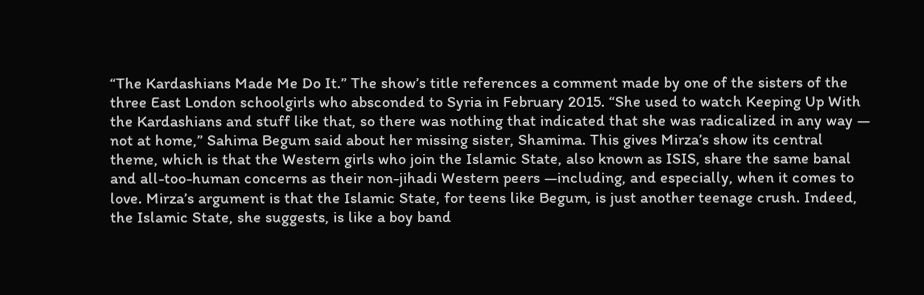“The Kardashians Made Me Do It.” The show’s title references a comment made by one of the sisters of the three East London schoolgirls who absconded to Syria in February 2015. “She used to watch Keeping Up With the Kardashians and stuff like that, so there was nothing that indicated that she was radicalized in any way — not at home,” Sahima Begum said about her missing sister, Shamima. This gives Mirza’s show its central theme, which is that the Western girls who join the Islamic State, also known as ISIS, share the same banal and all-too-human concerns as their non-jihadi Western peers —including, and especially, when it comes to love. Mirza’s argument is that the Islamic State, for teens like Begum, is just another teenage crush. Indeed, the Islamic State, she suggests, is like a boy band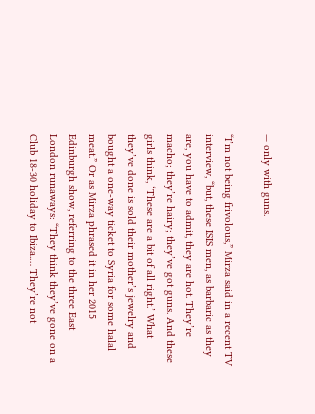— only with guns.

“I’m not being frivolous,” Mirza said in a recent TV interview, “but, these ISIS men, as barbaric as they are, you have to admit, they are hot. They’re macho; they’re hairy; they’ve got guns. And these girls think, ‘These are a bit of all right.’ What they’ve done is sold their mother’s jewelry and bought a one-way ticket to Syria for some halal meat.” Or as Mirza phrased it in her 2015 Edinburgh show, referring to the three East London runaways: “They think they’ve gone on a Club 18-30 holiday to Ibiza.… They’re not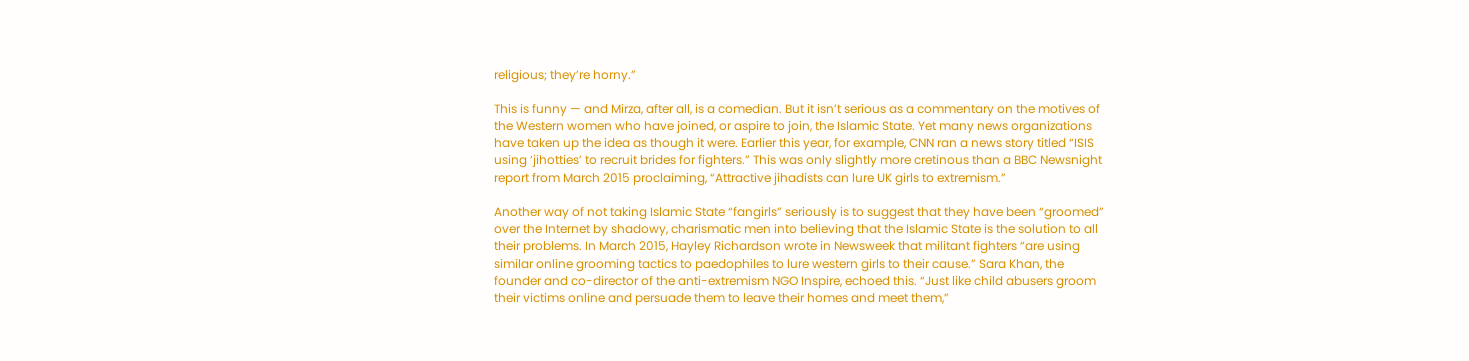religious; they’re horny.”

This is funny — and Mirza, after all, is a comedian. But it isn’t serious as a commentary on the motives of the Western women who have joined, or aspire to join, the Islamic State. Yet many news organizations have taken up the idea as though it were. Earlier this year, for example, CNN ran a news story titled “ISIS using ‘jihotties’ to recruit brides for fighters.” This was only slightly more cretinous than a BBC Newsnight report from March 2015 proclaiming, “Attractive jihadists can lure UK girls to extremism.”

Another way of not taking Islamic State “fangirls” seriously is to suggest that they have been “groomed” over the Internet by shadowy, charismatic men into believing that the Islamic State is the solution to all their problems. In March 2015, Hayley Richardson wrote in Newsweek that militant fighters “are using similar online grooming tactics to paedophiles to lure western girls to their cause.” Sara Khan, the founder and co-director of the anti-extremism NGO Inspire, echoed this. “Just like child abusers groom their victims online and persuade them to leave their homes and meet them,”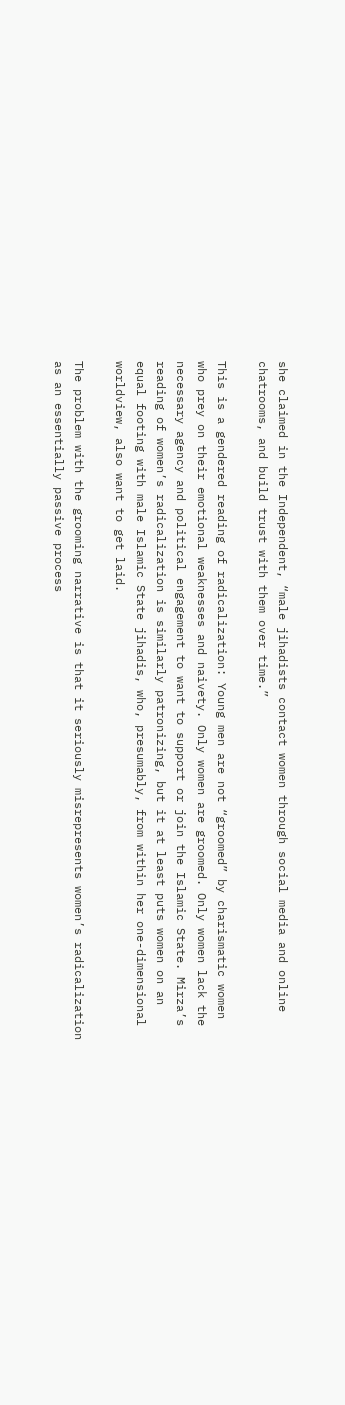she claimed in the Independent, “male jihadists contact women through social media and online chatrooms, and build trust with them over time.”

This is a gendered reading of radicalization: Young men are not “groomed” by charismatic women who prey on their emotional weaknesses and naivety. Only women are groomed. Only women lack the necessary agency and political engagement to want to support or join the Islamic State. Mirza’s reading of women’s radicalization is similarly patronizing, but it at least puts women on an equal footing with male Islamic State jihadis, who, presumably, from within her one-dimensional worldview, also want to get laid.

The problem with the grooming narrative is that it seriously misrepresents women’s radicalization as an essentially passive process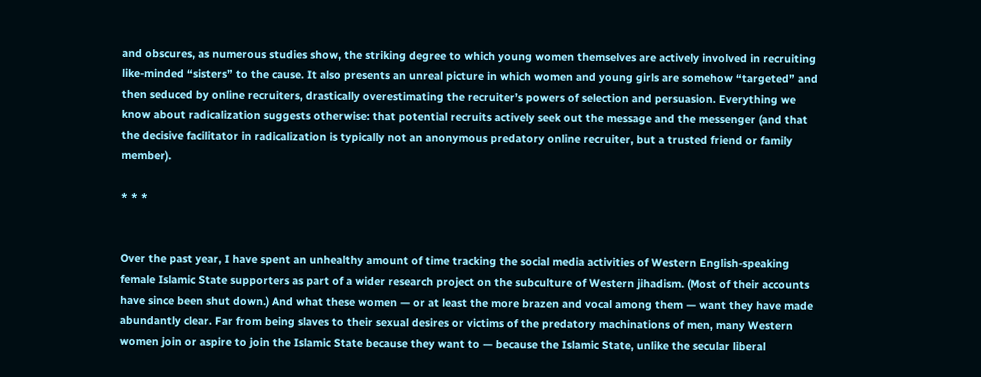and obscures, as numerous studies show, the striking degree to which young women themselves are actively involved in recruiting like-minded “sisters” to the cause. It also presents an unreal picture in which women and young girls are somehow “targeted” and then seduced by online recruiters, drastically overestimating the recruiter’s powers of selection and persuasion. Everything we know about radicalization suggests otherwise: that potential recruits actively seek out the message and the messenger (and that the decisive facilitator in radicalization is typically not an anonymous predatory online recruiter, but a trusted friend or family member).

* * *


Over the past year, I have spent an unhealthy amount of time tracking the social media activities of Western English-speaking female Islamic State supporters as part of a wider research project on the subculture of Western jihadism. (Most of their accounts have since been shut down.) And what these women — or at least the more brazen and vocal among them — want they have made abundantly clear. Far from being slaves to their sexual desires or victims of the predatory machinations of men, many Western women join or aspire to join the Islamic State because they want to — because the Islamic State, unlike the secular liberal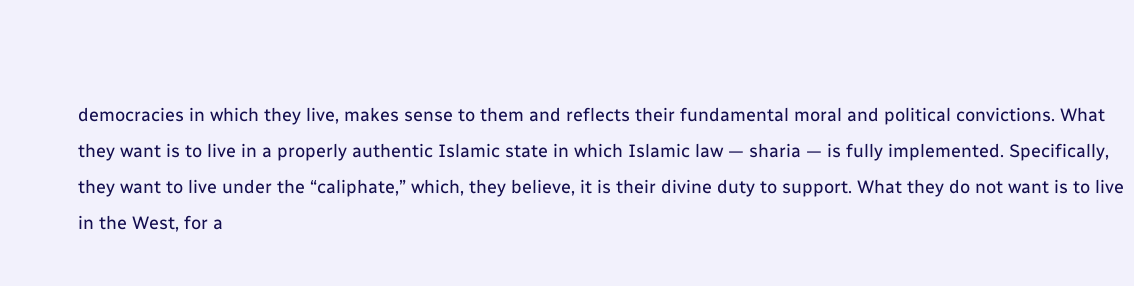democracies in which they live, makes sense to them and reflects their fundamental moral and political convictions. What they want is to live in a properly authentic Islamic state in which Islamic law — sharia — is fully implemented. Specifically, they want to live under the “caliphate,” which, they believe, it is their divine duty to support. What they do not want is to live in the West, for a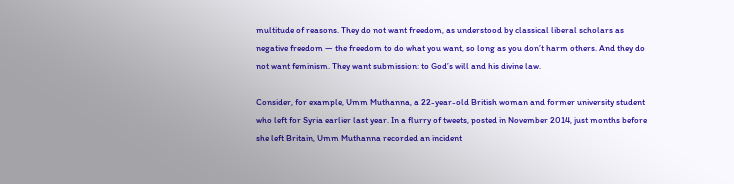multitude of reasons. They do not want freedom, as understood by classical liberal scholars as negative freedom — the freedom to do what you want, so long as you don’t harm others. And they do not want feminism. They want submission: to God’s will and his divine law.

Consider, for example, Umm Muthanna, a 22-year-old British woman and former university student who left for Syria earlier last year. In a flurry of tweets, posted in November 2014, just months before she left Britain, Umm Muthanna recorded an incident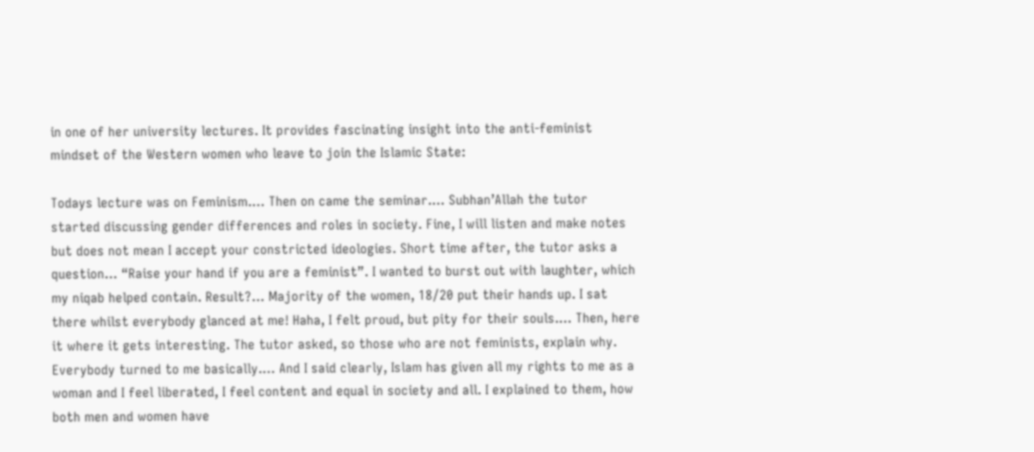in one of her university lectures. It provides fascinating insight into the anti-feminist mindset of the Western women who leave to join the Islamic State:

Todays lecture was on Feminism.… Then on came the seminar.… Subhan’Allah the tutor started discussing gender differences and roles in society. Fine, I will listen and make notes but does not mean I accept your constricted ideologies. Short time after, the tutor asks a question… “Raise your hand if you are a feminist”. I wanted to burst out with laughter, which my niqab helped contain. Result?… Majority of the women, 18/20 put their hands up. I sat there whilst everybody glanced at me! Haha, I felt proud, but pity for their souls.… Then, here it where it gets interesting. The tutor asked, so those who are not feminists, explain why. Everybody turned to me basically.… And I said clearly, Islam has given all my rights to me as a woman and I feel liberated, I feel content and equal in society and all. I explained to them, how both men and women have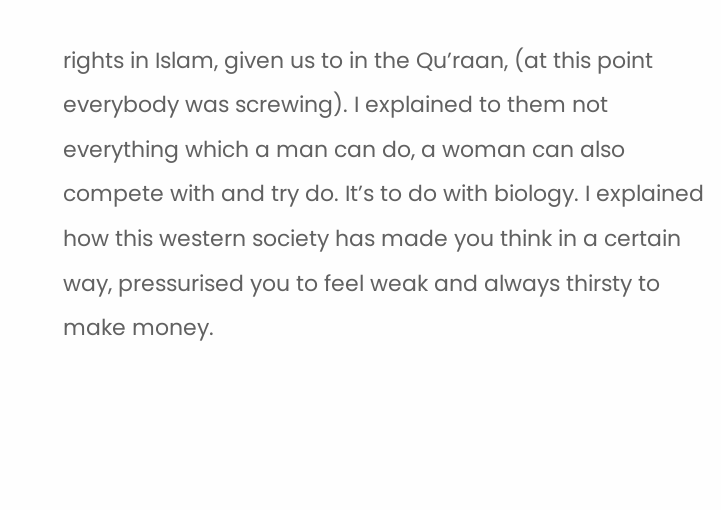rights in Islam, given us to in the Qu’raan, (at this point everybody was screwing). I explained to them not everything which a man can do, a woman can also compete with and try do. It’s to do with biology. I explained how this western society has made you think in a certain way, pressurised you to feel weak and always thirsty to make money.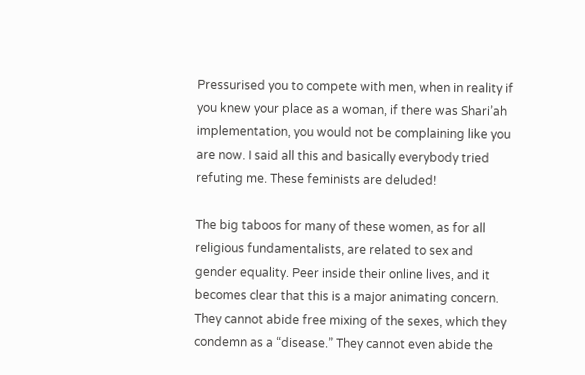Pressurised you to compete with men, when in reality if you knew your place as a woman, if there was Shari’ah implementation, you would not be complaining like you are now. I said all this and basically everybody tried refuting me. These feminists are deluded!

The big taboos for many of these women, as for all religious fundamentalists, are related to sex and gender equality. Peer inside their online lives, and it becomes clear that this is a major animating concern. They cannot abide free mixing of the sexes, which they condemn as a “disease.” They cannot even abide the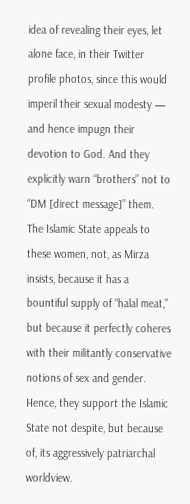idea of revealing their eyes, let alone face, in their Twitter profile photos, since this would imperil their sexual modesty — and hence impugn their devotion to God. And they explicitly warn “brothers” not to “DM [direct message]” them. The Islamic State appeals to these women, not, as Mirza insists, because it has a bountiful supply of “halal meat,” but because it perfectly coheres with their militantly conservative notions of sex and gender. Hence, they support the Islamic State not despite, but because of, its aggressively patriarchal worldview.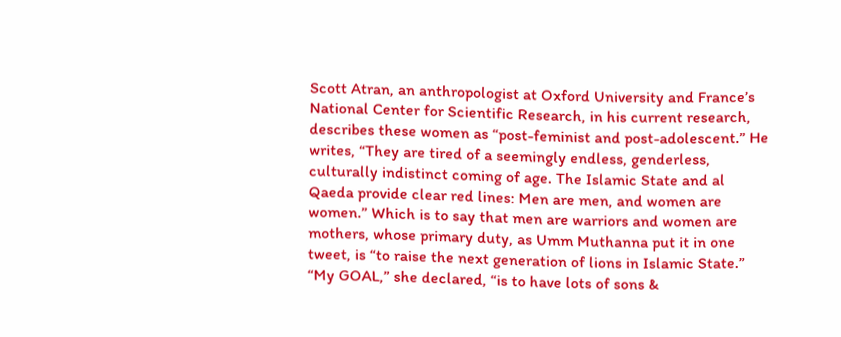Scott Atran, an anthropologist at Oxford University and France’s National Center for Scientific Research, in his current research, describes these women as “post-feminist and post-adolescent.” He writes, “They are tired of a seemingly endless, genderless, culturally indistinct coming of age. The Islamic State and al Qaeda provide clear red lines: Men are men, and women are women.” Which is to say that men are warriors and women are mothers, whose primary duty, as Umm Muthanna put it in one tweet, is “to raise the next generation of lions in Islamic State.” “My GOAL,” she declared, “is to have lots of sons &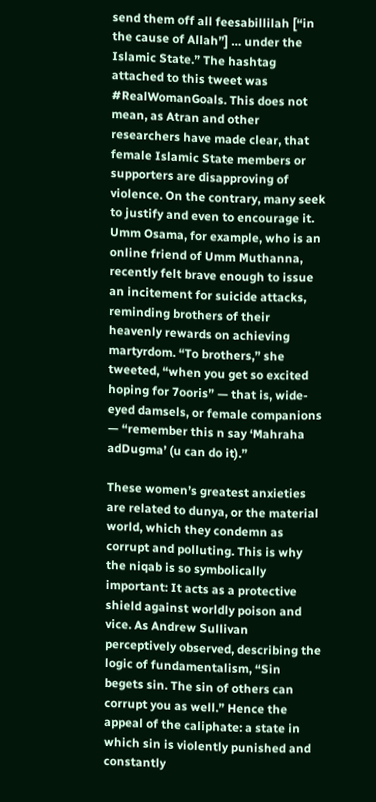send them off all feesabillilah [“in the cause of Allah”] … under the Islamic State.” The hashtag attached to this tweet was #RealWomanGoals. This does not mean, as Atran and other researchers have made clear, that female Islamic State members or supporters are disapproving of violence. On the contrary, many seek to justify and even to encourage it. Umm Osama, for example, who is an online friend of Umm Muthanna, recently felt brave enough to issue an incitement for suicide attacks, reminding brothers of their heavenly rewards on achieving martyrdom. “To brothers,” she tweeted, “when you get so excited hoping for 7ooris” — that is, wide-eyed damsels, or female companions — “remember this n say ‘Mahraha adDugma’ (u can do it).”

These women’s greatest anxieties are related to dunya, or the material world, which they condemn as corrupt and polluting. This is why the niqab is so symbolically important: It acts as a protective shield against worldly poison and vice. As Andrew Sullivan perceptively observed, describing the logic of fundamentalism, “Sin begets sin. The sin of others can corrupt you as well.” Hence the appeal of the caliphate: a state in which sin is violently punished and constantly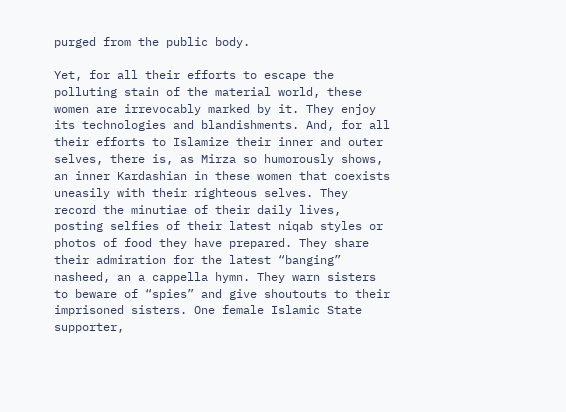purged from the public body.

Yet, for all their efforts to escape the polluting stain of the material world, these women are irrevocably marked by it. They enjoy its technologies and blandishments. And, for all their efforts to Islamize their inner and outer selves, there is, as Mirza so humorously shows, an inner Kardashian in these women that coexists uneasily with their righteous selves. They record the minutiae of their daily lives, posting selfies of their latest niqab styles or photos of food they have prepared. They share their admiration for the latest “banging” nasheed, an a cappella hymn. They warn sisters to beware of “spies” and give shoutouts to their imprisoned sisters. One female Islamic State supporter,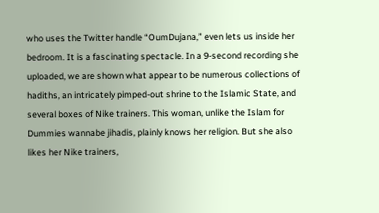who uses the Twitter handle “OumDujana,” even lets us inside her bedroom. It is a fascinating spectacle. In a 9-second recording she uploaded, we are shown what appear to be numerous collections of hadiths, an intricately pimped-out shrine to the Islamic State, and several boxes of Nike trainers. This woman, unlike the Islam for Dummies wannabe jihadis, plainly knows her religion. But she also likes her Nike trainers,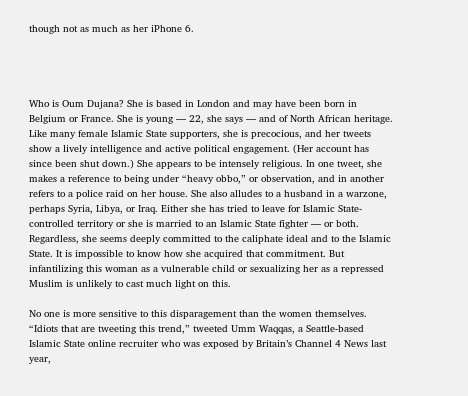though not as much as her iPhone 6.




Who is Oum Dujana? She is based in London and may have been born in Belgium or France. She is young — 22, she says — and of North African heritage. Like many female Islamic State supporters, she is precocious, and her tweets show a lively intelligence and active political engagement. (Her account has since been shut down.) She appears to be intensely religious. In one tweet, she makes a reference to being under “heavy obbo,” or observation, and in another refers to a police raid on her house. She also alludes to a husband in a warzone, perhaps Syria, Libya, or Iraq. Either she has tried to leave for Islamic State-controlled territory or she is married to an Islamic State fighter — or both. Regardless, she seems deeply committed to the caliphate ideal and to the Islamic State. It is impossible to know how she acquired that commitment. But infantilizing this woman as a vulnerable child or sexualizing her as a repressed Muslim is unlikely to cast much light on this.

No one is more sensitive to this disparagement than the women themselves. “Idiots that are tweeting this trend,” tweeted Umm Waqqas, a Seattle-based Islamic State online recruiter who was exposed by Britain’s Channel 4 News last year,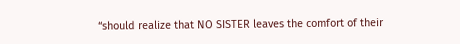“should realize that NO SISTER leaves the comfort of their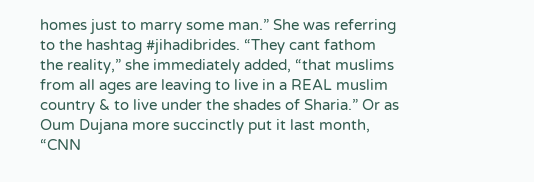homes just to marry some man.” She was referring to the hashtag #jihadibrides. “They cant fathom the reality,” she immediately added, “that muslims from all ages are leaving to live in a REAL muslim country & to live under the shades of Sharia.” Or as Oum Dujana more succinctly put it last month, “CNN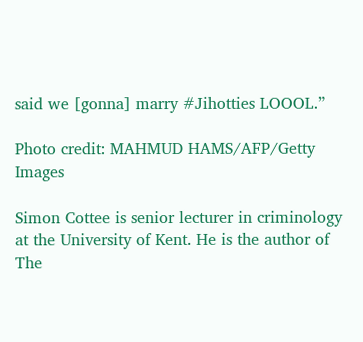said we [gonna] marry #Jihotties LOOOL.”

Photo credit: MAHMUD HAMS/AFP/Getty Images

Simon Cottee is senior lecturer in criminology at the University of Kent. He is the author of The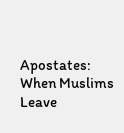Apostates: When Muslims Leave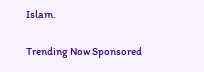Islam.

Trending Now Sponsored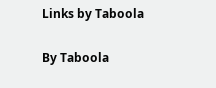Links by Taboola

By Taboola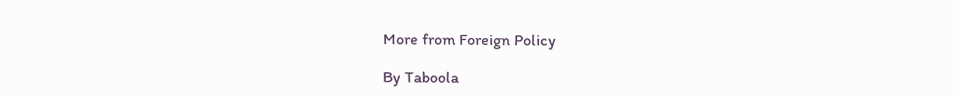More from Foreign Policy

By Taboola